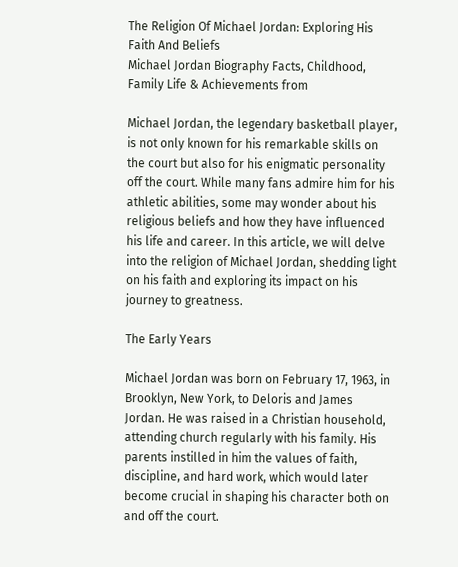The Religion Of Michael Jordan: Exploring His Faith And Beliefs
Michael Jordan Biography Facts, Childhood, Family Life & Achievements from

Michael Jordan, the legendary basketball player, is not only known for his remarkable skills on the court but also for his enigmatic personality off the court. While many fans admire him for his athletic abilities, some may wonder about his religious beliefs and how they have influenced his life and career. In this article, we will delve into the religion of Michael Jordan, shedding light on his faith and exploring its impact on his journey to greatness.

The Early Years

Michael Jordan was born on February 17, 1963, in Brooklyn, New York, to Deloris and James Jordan. He was raised in a Christian household, attending church regularly with his family. His parents instilled in him the values of faith, discipline, and hard work, which would later become crucial in shaping his character both on and off the court.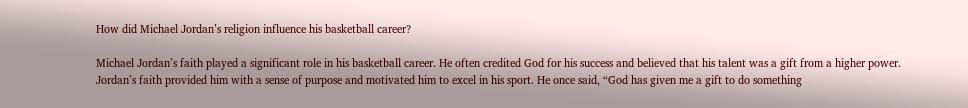How did Michael Jordan’s religion influence his basketball career?

Michael Jordan’s faith played a significant role in his basketball career. He often credited God for his success and believed that his talent was a gift from a higher power. Jordan’s faith provided him with a sense of purpose and motivated him to excel in his sport. He once said, “God has given me a gift to do something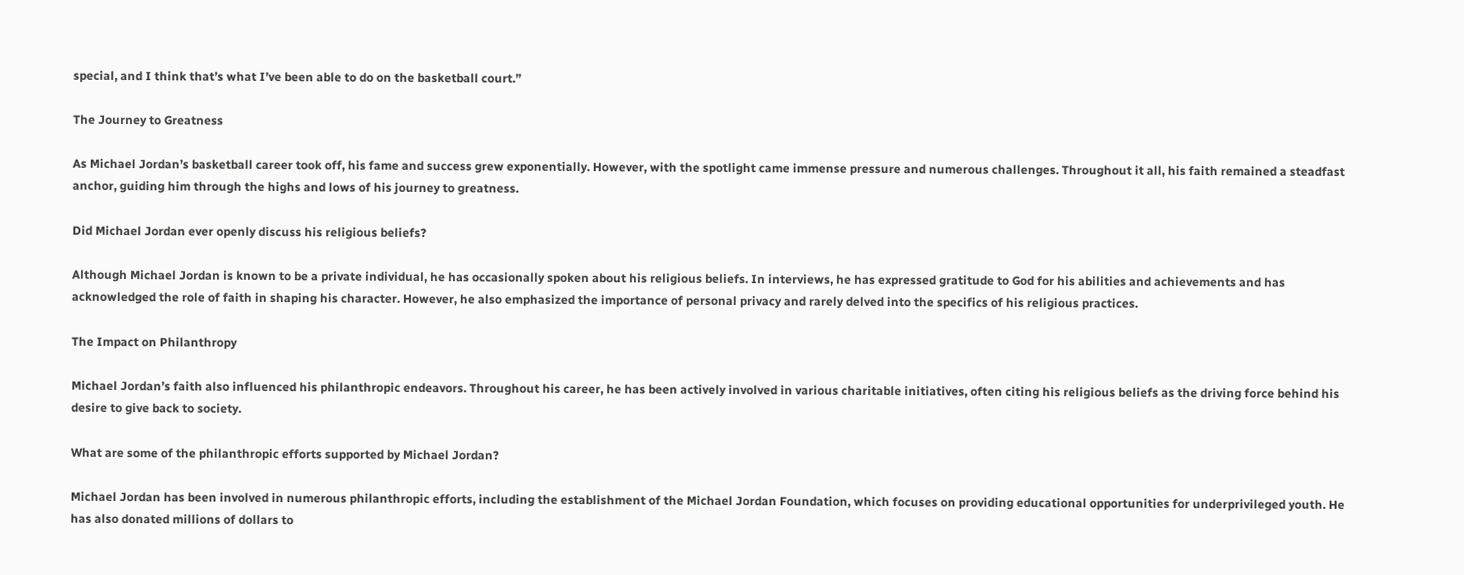special, and I think that’s what I’ve been able to do on the basketball court.”

The Journey to Greatness

As Michael Jordan’s basketball career took off, his fame and success grew exponentially. However, with the spotlight came immense pressure and numerous challenges. Throughout it all, his faith remained a steadfast anchor, guiding him through the highs and lows of his journey to greatness.

Did Michael Jordan ever openly discuss his religious beliefs?

Although Michael Jordan is known to be a private individual, he has occasionally spoken about his religious beliefs. In interviews, he has expressed gratitude to God for his abilities and achievements and has acknowledged the role of faith in shaping his character. However, he also emphasized the importance of personal privacy and rarely delved into the specifics of his religious practices.

The Impact on Philanthropy

Michael Jordan’s faith also influenced his philanthropic endeavors. Throughout his career, he has been actively involved in various charitable initiatives, often citing his religious beliefs as the driving force behind his desire to give back to society.

What are some of the philanthropic efforts supported by Michael Jordan?

Michael Jordan has been involved in numerous philanthropic efforts, including the establishment of the Michael Jordan Foundation, which focuses on providing educational opportunities for underprivileged youth. He has also donated millions of dollars to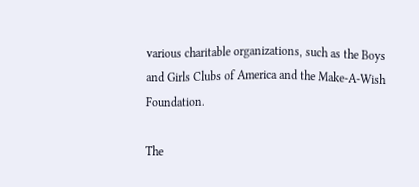various charitable organizations, such as the Boys and Girls Clubs of America and the Make-A-Wish Foundation.

The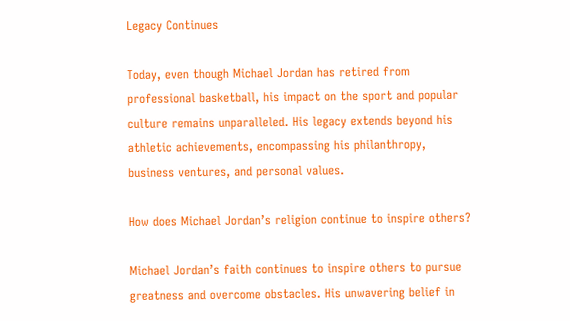Legacy Continues

Today, even though Michael Jordan has retired from professional basketball, his impact on the sport and popular culture remains unparalleled. His legacy extends beyond his athletic achievements, encompassing his philanthropy, business ventures, and personal values.

How does Michael Jordan’s religion continue to inspire others?

Michael Jordan’s faith continues to inspire others to pursue greatness and overcome obstacles. His unwavering belief in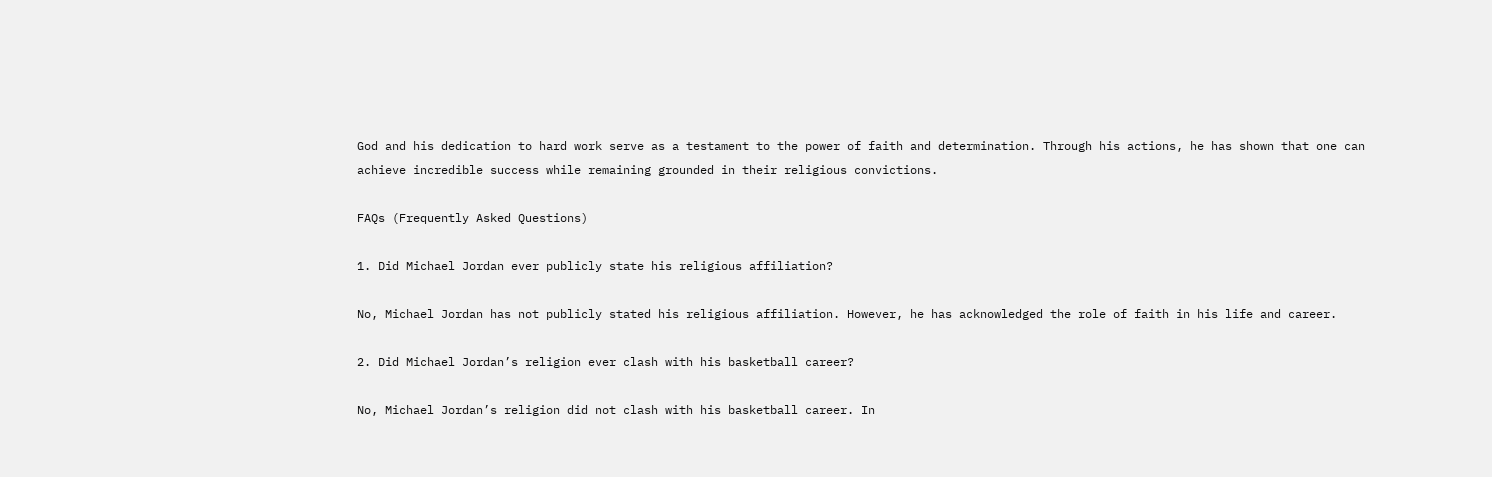God and his dedication to hard work serve as a testament to the power of faith and determination. Through his actions, he has shown that one can achieve incredible success while remaining grounded in their religious convictions.

FAQs (Frequently Asked Questions)

1. Did Michael Jordan ever publicly state his religious affiliation?

No, Michael Jordan has not publicly stated his religious affiliation. However, he has acknowledged the role of faith in his life and career.

2. Did Michael Jordan’s religion ever clash with his basketball career?

No, Michael Jordan’s religion did not clash with his basketball career. In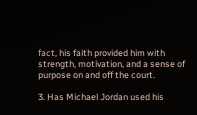fact, his faith provided him with strength, motivation, and a sense of purpose on and off the court.

3. Has Michael Jordan used his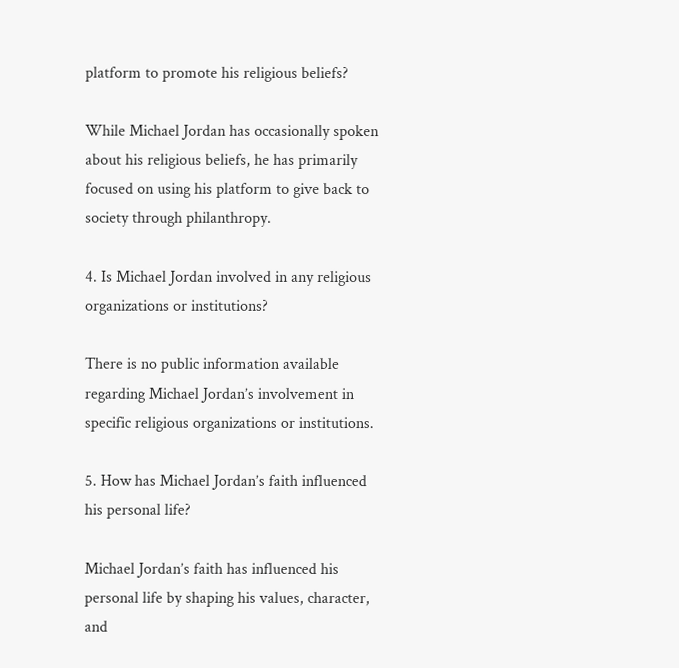platform to promote his religious beliefs?

While Michael Jordan has occasionally spoken about his religious beliefs, he has primarily focused on using his platform to give back to society through philanthropy.

4. Is Michael Jordan involved in any religious organizations or institutions?

There is no public information available regarding Michael Jordan’s involvement in specific religious organizations or institutions.

5. How has Michael Jordan’s faith influenced his personal life?

Michael Jordan’s faith has influenced his personal life by shaping his values, character, and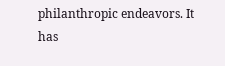philanthropic endeavors. It has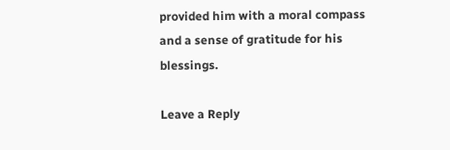provided him with a moral compass and a sense of gratitude for his blessings.

Leave a Reply